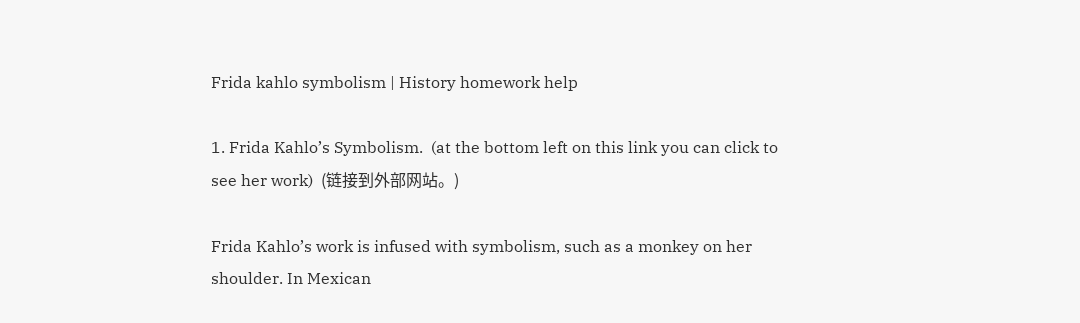Frida kahlo symbolism | History homework help

1. Frida Kahlo’s Symbolism.  (at the bottom left on this link you can click to see her work)  (链接到外部网站。)

Frida Kahlo’s work is infused with symbolism, such as a monkey on her shoulder. In Mexican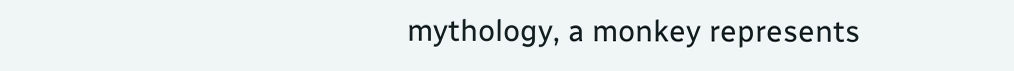mythology, a monkey represents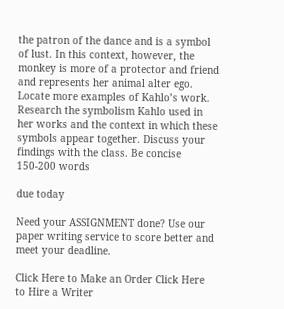the patron of the dance and is a symbol of lust. In this context, however, the monkey is more of a protector and friend and represents her animal alter ego. Locate more examples of Kahlo’s work. Research the symbolism Kahlo used in her works and the context in which these symbols appear together. Discuss your findings with the class. Be concise 150-200 words

due today

Need your ASSIGNMENT done? Use our paper writing service to score better and meet your deadline.

Click Here to Make an Order Click Here to Hire a Writer